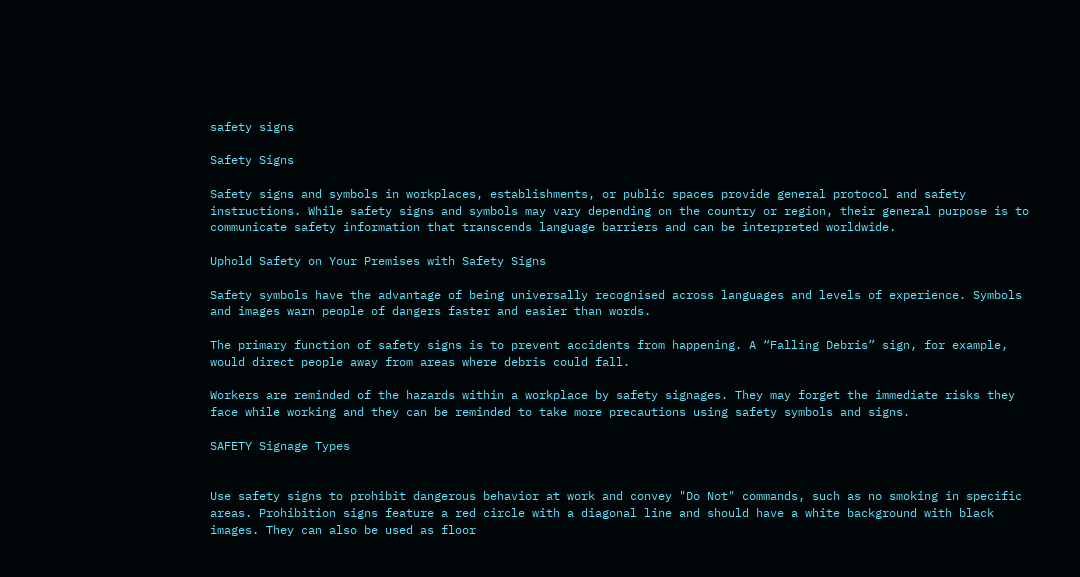safety signs

Safety Signs

Safety signs and symbols in workplaces, establishments, or public spaces provide general protocol and safety instructions. While safety signs and symbols may vary depending on the country or region, their general purpose is to communicate safety information that transcends language barriers and can be interpreted worldwide.

Uphold Safety on Your Premises with Safety Signs

Safety symbols have the advantage of being universally recognised across languages and levels of experience. Symbols and images warn people of dangers faster and easier than words.

The primary function of safety signs is to prevent accidents from happening. A “Falling Debris” sign, for example, would direct people away from areas where debris could fall.

Workers are reminded of the hazards within a workplace by safety signages. They may forget the immediate risks they face while working and they can be reminded to take more precautions using safety symbols and signs.

SAFETY Signage Types


Use safety signs to prohibit dangerous behavior at work and convey "Do Not" commands, such as no smoking in specific areas. Prohibition signs feature a red circle with a diagonal line and should have a white background with black images. They can also be used as floor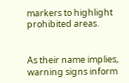markers to highlight prohibited areas.


As their name implies, warning signs inform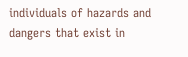individuals of hazards and dangers that exist in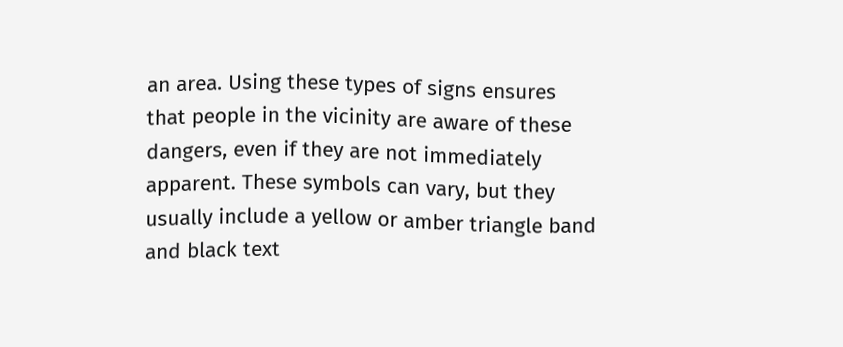an area. Using these types of signs ensures that people in the vicinity are aware of these dangers, even if they are not immediately apparent. These symbols can vary, but they usually include a yellow or amber triangle band and black text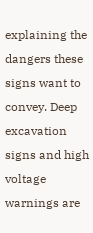explaining the dangers these signs want to convey. Deep excavation signs and high voltage warnings are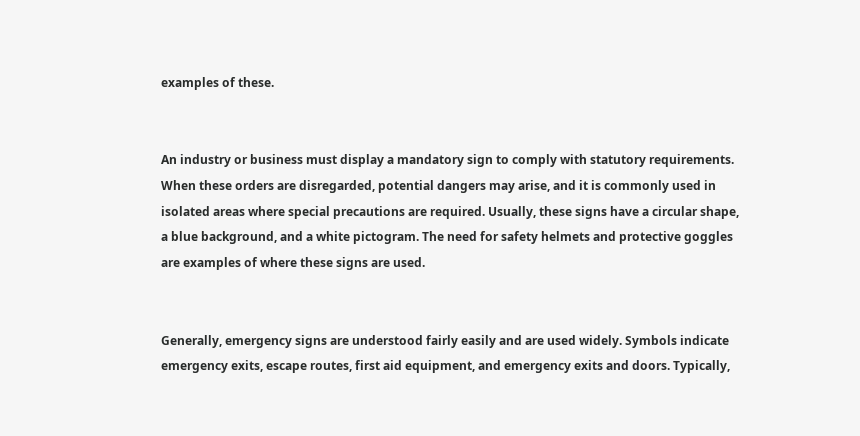examples of these.


An industry or business must display a mandatory sign to comply with statutory requirements. When these orders are disregarded, potential dangers may arise, and it is commonly used in isolated areas where special precautions are required. Usually, these signs have a circular shape, a blue background, and a white pictogram. The need for safety helmets and protective goggles are examples of where these signs are used.


Generally, emergency signs are understood fairly easily and are used widely. Symbols indicate emergency exits, escape routes, first aid equipment, and emergency exits and doors. Typically,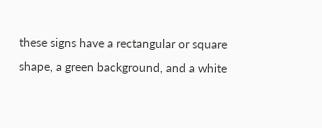these signs have a rectangular or square shape, a green background, and a white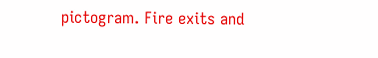pictogram. Fire exits and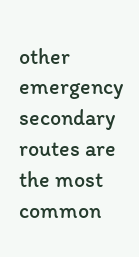other emergency secondary routes are the most common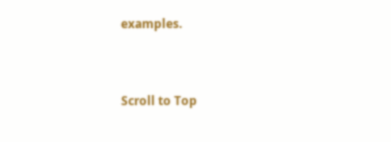examples.


Scroll to Top